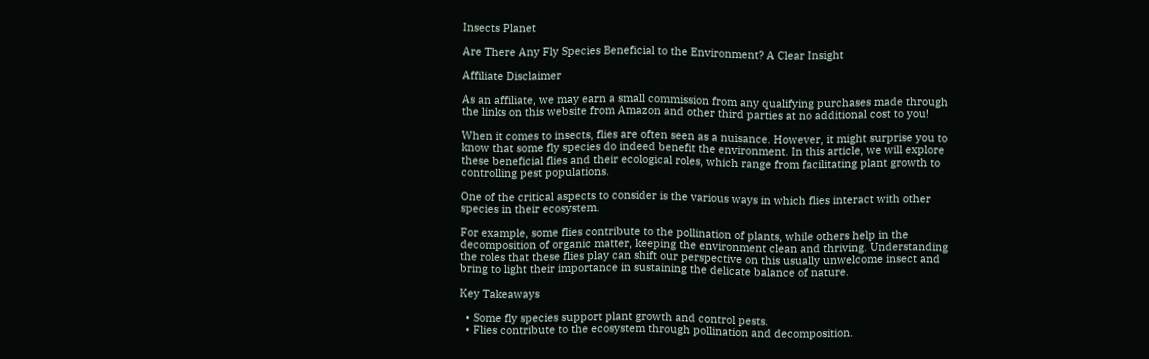Insects Planet

Are There Any Fly Species Beneficial to the Environment? A Clear Insight

Affiliate Disclaimer

As an affiliate, we may earn a small commission from any qualifying purchases made through the links on this website from Amazon and other third parties at no additional cost to you!

When it comes to insects, flies are often seen as a nuisance. However, it might surprise you to know that some fly species do indeed benefit the environment. In this article, we will explore these beneficial flies and their ecological roles, which range from facilitating plant growth to controlling pest populations.

One of the critical aspects to consider is the various ways in which flies interact with other species in their ecosystem.

For example, some flies contribute to the pollination of plants, while others help in the decomposition of organic matter, keeping the environment clean and thriving. Understanding the roles that these flies play can shift our perspective on this usually unwelcome insect and bring to light their importance in sustaining the delicate balance of nature.

Key Takeaways

  • Some fly species support plant growth and control pests.
  • Flies contribute to the ecosystem through pollination and decomposition.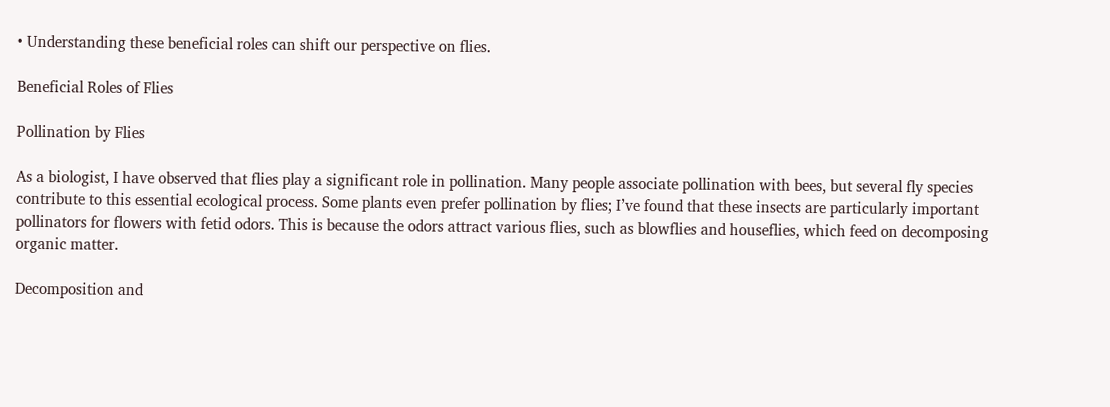• Understanding these beneficial roles can shift our perspective on flies.

Beneficial Roles of Flies

Pollination by Flies

As a biologist, I have observed that flies play a significant role in pollination. Many people associate pollination with bees, but several fly species contribute to this essential ecological process. Some plants even prefer pollination by flies; I’ve found that these insects are particularly important pollinators for flowers with fetid odors. This is because the odors attract various flies, such as blowflies and houseflies, which feed on decomposing organic matter.

Decomposition and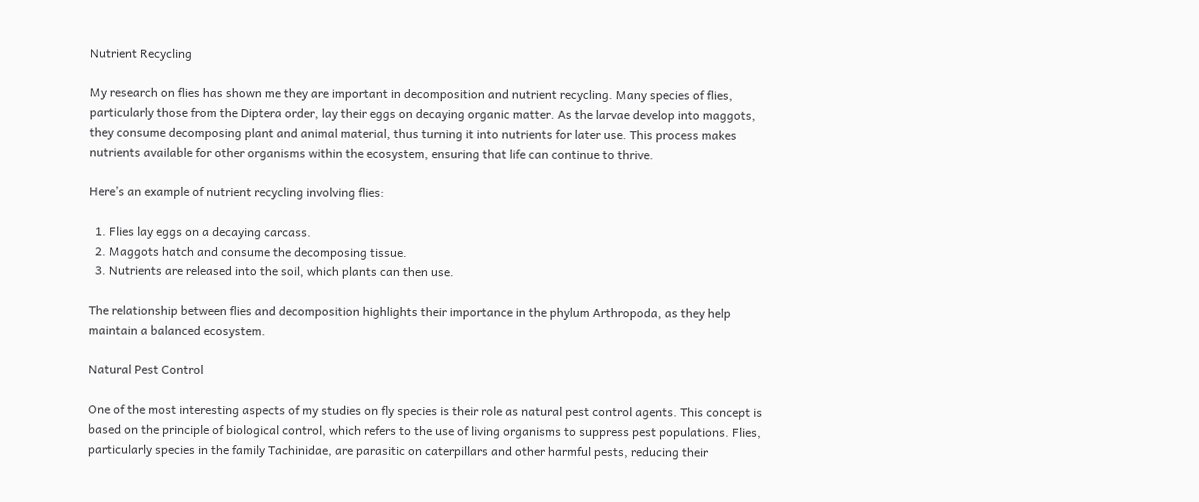Nutrient Recycling

My research on flies has shown me they are important in decomposition and nutrient recycling. Many species of flies, particularly those from the Diptera order, lay their eggs on decaying organic matter. As the larvae develop into maggots, they consume decomposing plant and animal material, thus turning it into nutrients for later use. This process makes nutrients available for other organisms within the ecosystem, ensuring that life can continue to thrive.

Here’s an example of nutrient recycling involving flies:

  1. Flies lay eggs on a decaying carcass.
  2. Maggots hatch and consume the decomposing tissue.
  3. Nutrients are released into the soil, which plants can then use.

The relationship between flies and decomposition highlights their importance in the phylum Arthropoda, as they help maintain a balanced ecosystem.

Natural Pest Control

One of the most interesting aspects of my studies on fly species is their role as natural pest control agents. This concept is based on the principle of biological control, which refers to the use of living organisms to suppress pest populations. Flies, particularly species in the family Tachinidae, are parasitic on caterpillars and other harmful pests, reducing their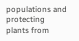populations and protecting plants from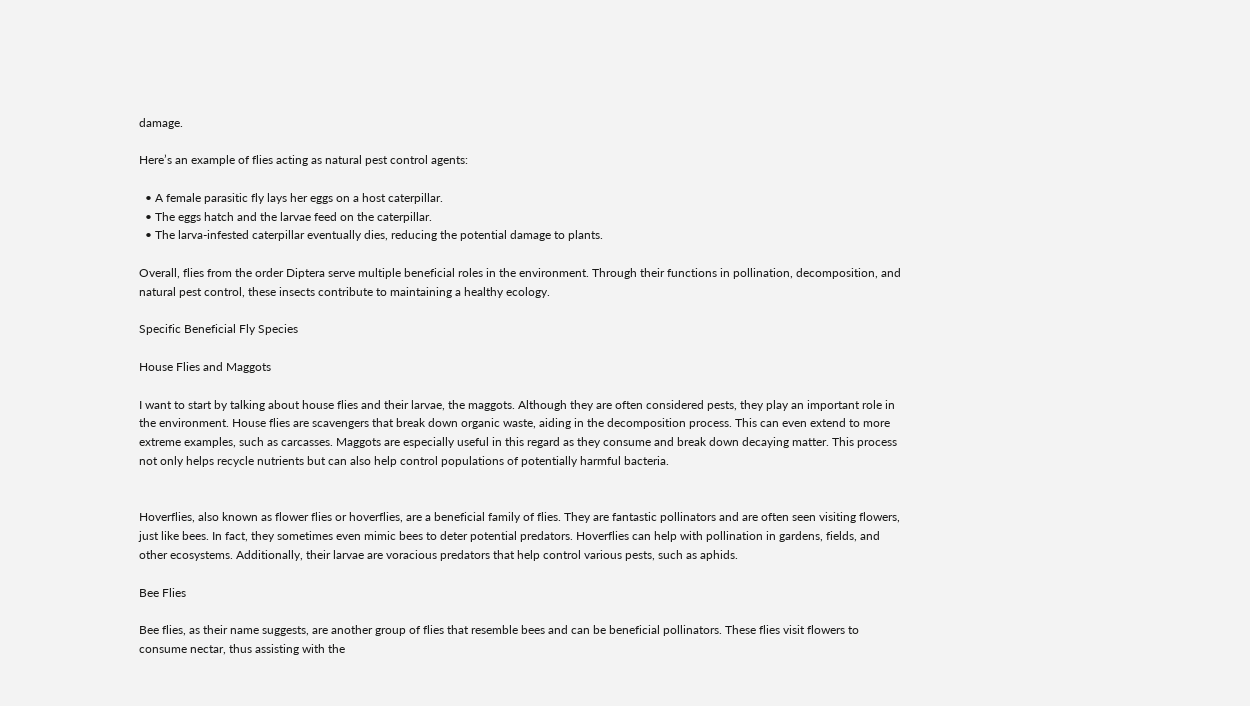damage.

Here’s an example of flies acting as natural pest control agents:

  • A female parasitic fly lays her eggs on a host caterpillar.
  • The eggs hatch and the larvae feed on the caterpillar.
  • The larva-infested caterpillar eventually dies, reducing the potential damage to plants.

Overall, flies from the order Diptera serve multiple beneficial roles in the environment. Through their functions in pollination, decomposition, and natural pest control, these insects contribute to maintaining a healthy ecology.

Specific Beneficial Fly Species

House Flies and Maggots

I want to start by talking about house flies and their larvae, the maggots. Although they are often considered pests, they play an important role in the environment. House flies are scavengers that break down organic waste, aiding in the decomposition process. This can even extend to more extreme examples, such as carcasses. Maggots are especially useful in this regard as they consume and break down decaying matter. This process not only helps recycle nutrients but can also help control populations of potentially harmful bacteria.


Hoverflies, also known as flower flies or hoverflies, are a beneficial family of flies. They are fantastic pollinators and are often seen visiting flowers, just like bees. In fact, they sometimes even mimic bees to deter potential predators. Hoverflies can help with pollination in gardens, fields, and other ecosystems. Additionally, their larvae are voracious predators that help control various pests, such as aphids.

Bee Flies

Bee flies, as their name suggests, are another group of flies that resemble bees and can be beneficial pollinators. These flies visit flowers to consume nectar, thus assisting with the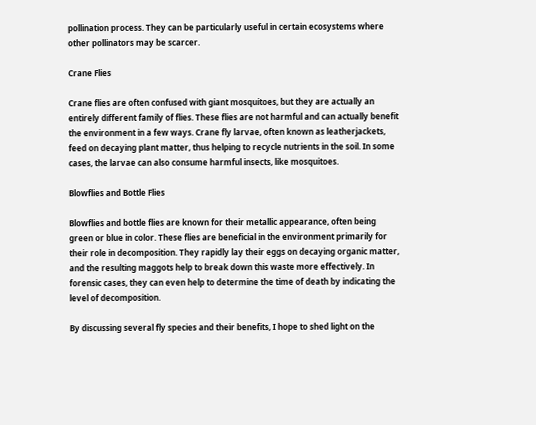pollination process. They can be particularly useful in certain ecosystems where other pollinators may be scarcer.

Crane Flies

Crane flies are often confused with giant mosquitoes, but they are actually an entirely different family of flies. These flies are not harmful and can actually benefit the environment in a few ways. Crane fly larvae, often known as leatherjackets, feed on decaying plant matter, thus helping to recycle nutrients in the soil. In some cases, the larvae can also consume harmful insects, like mosquitoes.

Blowflies and Bottle Flies

Blowflies and bottle flies are known for their metallic appearance, often being green or blue in color. These flies are beneficial in the environment primarily for their role in decomposition. They rapidly lay their eggs on decaying organic matter, and the resulting maggots help to break down this waste more effectively. In forensic cases, they can even help to determine the time of death by indicating the level of decomposition.

By discussing several fly species and their benefits, I hope to shed light on the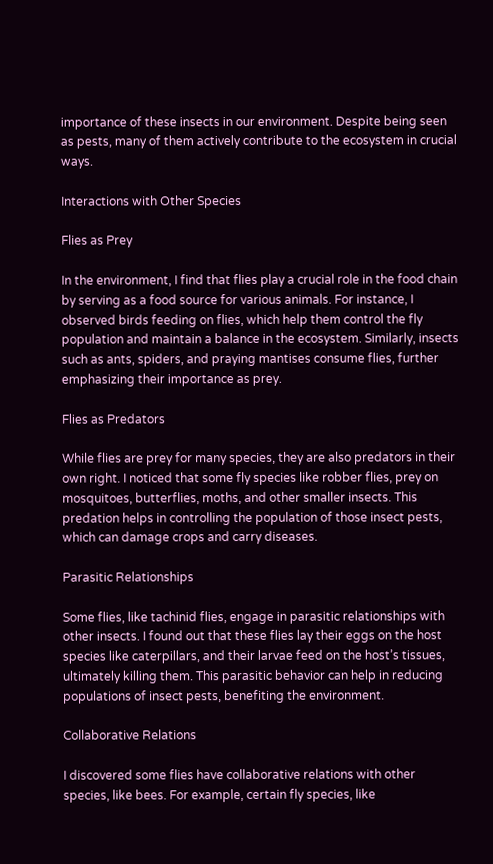importance of these insects in our environment. Despite being seen as pests, many of them actively contribute to the ecosystem in crucial ways.

Interactions with Other Species

Flies as Prey

In the environment, I find that flies play a crucial role in the food chain by serving as a food source for various animals. For instance, I observed birds feeding on flies, which help them control the fly population and maintain a balance in the ecosystem. Similarly, insects such as ants, spiders, and praying mantises consume flies, further emphasizing their importance as prey.

Flies as Predators

While flies are prey for many species, they are also predators in their own right. I noticed that some fly species like robber flies, prey on mosquitoes, butterflies, moths, and other smaller insects. This predation helps in controlling the population of those insect pests, which can damage crops and carry diseases.

Parasitic Relationships

Some flies, like tachinid flies, engage in parasitic relationships with other insects. I found out that these flies lay their eggs on the host species like caterpillars, and their larvae feed on the host’s tissues, ultimately killing them. This parasitic behavior can help in reducing populations of insect pests, benefiting the environment.

Collaborative Relations

I discovered some flies have collaborative relations with other species, like bees. For example, certain fly species, like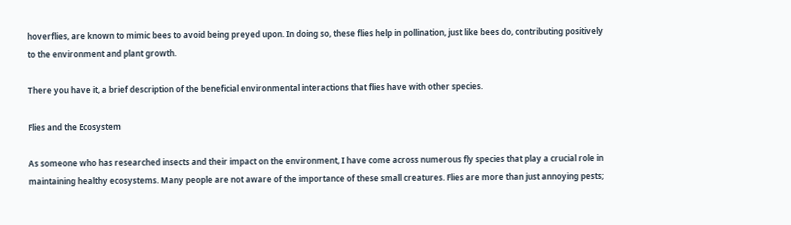hoverflies, are known to mimic bees to avoid being preyed upon. In doing so, these flies help in pollination, just like bees do, contributing positively to the environment and plant growth.

There you have it, a brief description of the beneficial environmental interactions that flies have with other species.

Flies and the Ecosystem

As someone who has researched insects and their impact on the environment, I have come across numerous fly species that play a crucial role in maintaining healthy ecosystems. Many people are not aware of the importance of these small creatures. Flies are more than just annoying pests;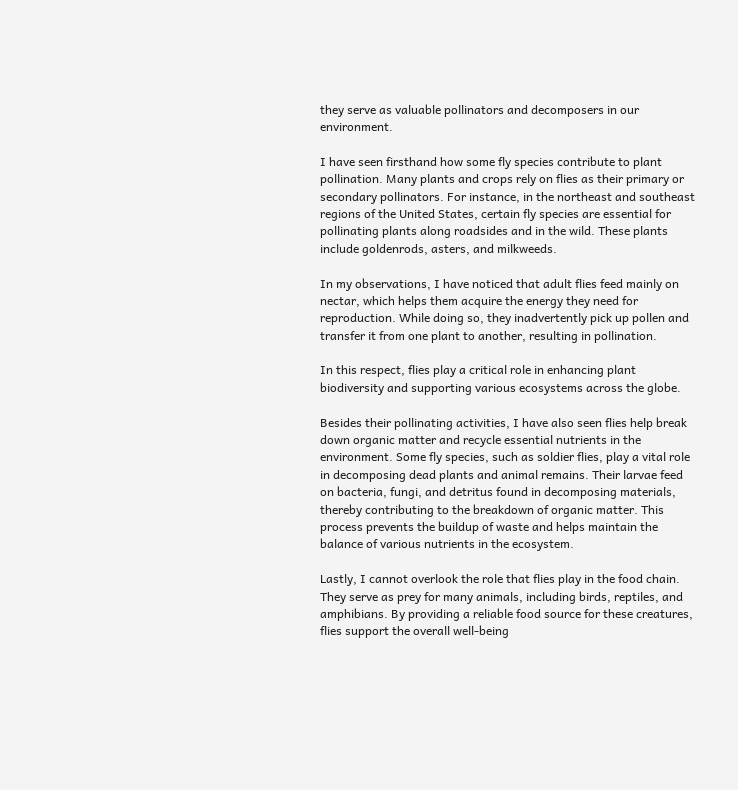they serve as valuable pollinators and decomposers in our environment.

I have seen firsthand how some fly species contribute to plant pollination. Many plants and crops rely on flies as their primary or secondary pollinators. For instance, in the northeast and southeast regions of the United States, certain fly species are essential for pollinating plants along roadsides and in the wild. These plants include goldenrods, asters, and milkweeds.

In my observations, I have noticed that adult flies feed mainly on nectar, which helps them acquire the energy they need for reproduction. While doing so, they inadvertently pick up pollen and transfer it from one plant to another, resulting in pollination.

In this respect, flies play a critical role in enhancing plant biodiversity and supporting various ecosystems across the globe.

Besides their pollinating activities, I have also seen flies help break down organic matter and recycle essential nutrients in the environment. Some fly species, such as soldier flies, play a vital role in decomposing dead plants and animal remains. Their larvae feed on bacteria, fungi, and detritus found in decomposing materials, thereby contributing to the breakdown of organic matter. This process prevents the buildup of waste and helps maintain the balance of various nutrients in the ecosystem.

Lastly, I cannot overlook the role that flies play in the food chain. They serve as prey for many animals, including birds, reptiles, and amphibians. By providing a reliable food source for these creatures, flies support the overall well-being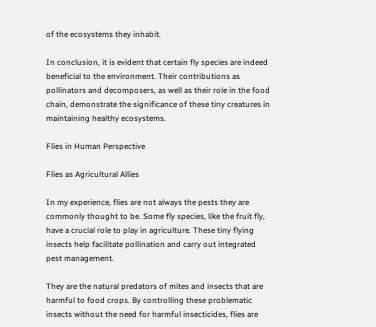of the ecosystems they inhabit.

In conclusion, it is evident that certain fly species are indeed beneficial to the environment. Their contributions as pollinators and decomposers, as well as their role in the food chain, demonstrate the significance of these tiny creatures in maintaining healthy ecosystems.

Flies in Human Perspective

Flies as Agricultural Allies

In my experience, flies are not always the pests they are commonly thought to be. Some fly species, like the fruit fly, have a crucial role to play in agriculture. These tiny flying insects help facilitate pollination and carry out integrated pest management.

They are the natural predators of mites and insects that are harmful to food crops. By controlling these problematic insects without the need for harmful insecticides, flies are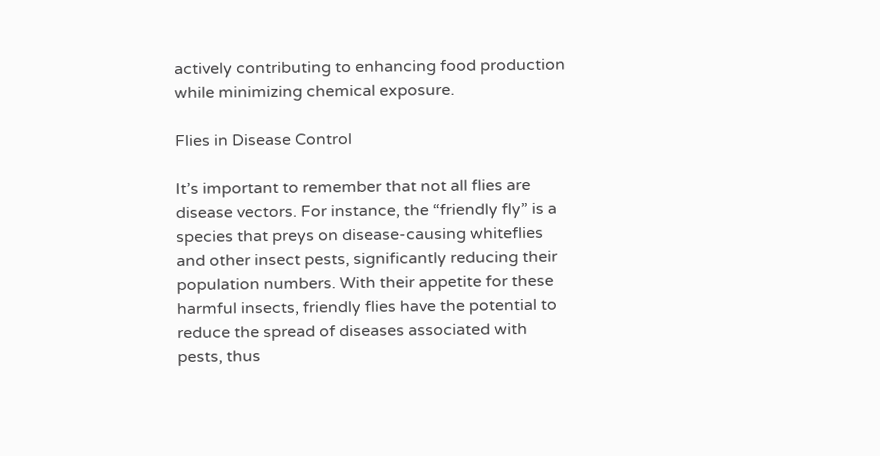actively contributing to enhancing food production while minimizing chemical exposure.

Flies in Disease Control

It’s important to remember that not all flies are disease vectors. For instance, the “friendly fly” is a species that preys on disease-causing whiteflies and other insect pests, significantly reducing their population numbers. With their appetite for these harmful insects, friendly flies have the potential to reduce the spread of diseases associated with pests, thus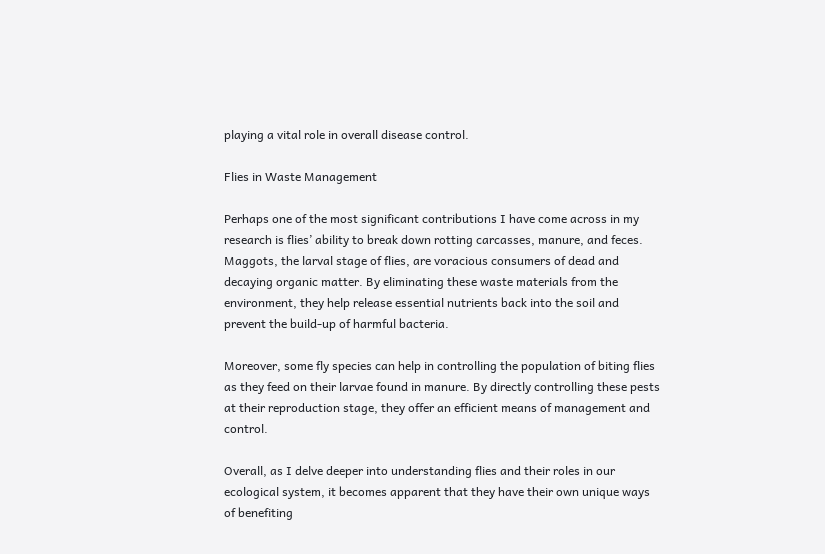playing a vital role in overall disease control.

Flies in Waste Management

Perhaps one of the most significant contributions I have come across in my research is flies’ ability to break down rotting carcasses, manure, and feces. Maggots, the larval stage of flies, are voracious consumers of dead and decaying organic matter. By eliminating these waste materials from the environment, they help release essential nutrients back into the soil and prevent the build-up of harmful bacteria.

Moreover, some fly species can help in controlling the population of biting flies as they feed on their larvae found in manure. By directly controlling these pests at their reproduction stage, they offer an efficient means of management and control.

Overall, as I delve deeper into understanding flies and their roles in our ecological system, it becomes apparent that they have their own unique ways of benefiting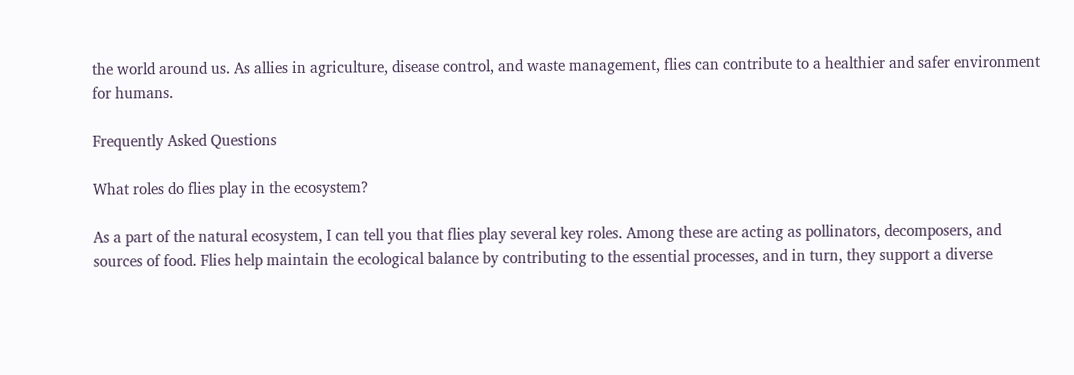the world around us. As allies in agriculture, disease control, and waste management, flies can contribute to a healthier and safer environment for humans.

Frequently Asked Questions

What roles do flies play in the ecosystem?

As a part of the natural ecosystem, I can tell you that flies play several key roles. Among these are acting as pollinators, decomposers, and sources of food. Flies help maintain the ecological balance by contributing to the essential processes, and in turn, they support a diverse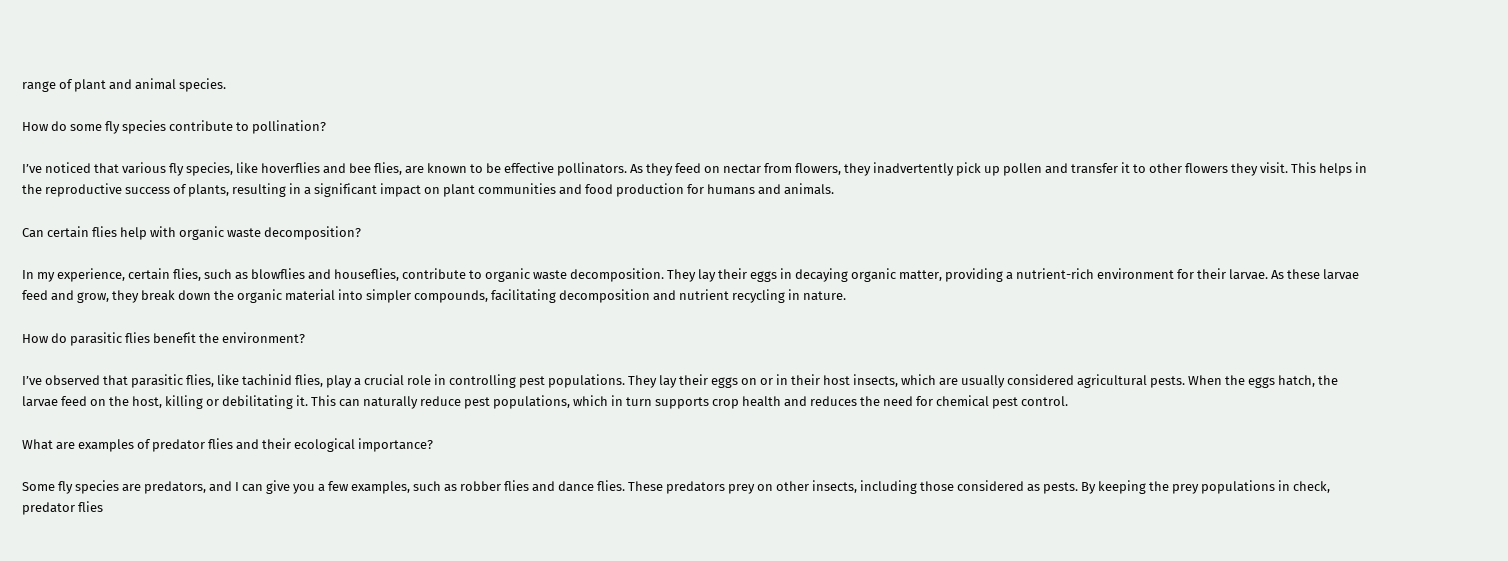range of plant and animal species.

How do some fly species contribute to pollination?

I’ve noticed that various fly species, like hoverflies and bee flies, are known to be effective pollinators. As they feed on nectar from flowers, they inadvertently pick up pollen and transfer it to other flowers they visit. This helps in the reproductive success of plants, resulting in a significant impact on plant communities and food production for humans and animals.

Can certain flies help with organic waste decomposition?

In my experience, certain flies, such as blowflies and houseflies, contribute to organic waste decomposition. They lay their eggs in decaying organic matter, providing a nutrient-rich environment for their larvae. As these larvae feed and grow, they break down the organic material into simpler compounds, facilitating decomposition and nutrient recycling in nature.

How do parasitic flies benefit the environment?

I’ve observed that parasitic flies, like tachinid flies, play a crucial role in controlling pest populations. They lay their eggs on or in their host insects, which are usually considered agricultural pests. When the eggs hatch, the larvae feed on the host, killing or debilitating it. This can naturally reduce pest populations, which in turn supports crop health and reduces the need for chemical pest control.

What are examples of predator flies and their ecological importance?

Some fly species are predators, and I can give you a few examples, such as robber flies and dance flies. These predators prey on other insects, including those considered as pests. By keeping the prey populations in check, predator flies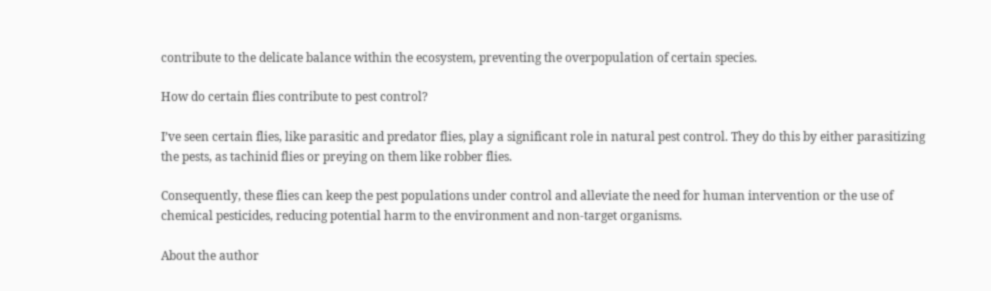contribute to the delicate balance within the ecosystem, preventing the overpopulation of certain species.

How do certain flies contribute to pest control?

I’ve seen certain flies, like parasitic and predator flies, play a significant role in natural pest control. They do this by either parasitizing the pests, as tachinid flies or preying on them like robber flies.

Consequently, these flies can keep the pest populations under control and alleviate the need for human intervention or the use of chemical pesticides, reducing potential harm to the environment and non-target organisms.

About the author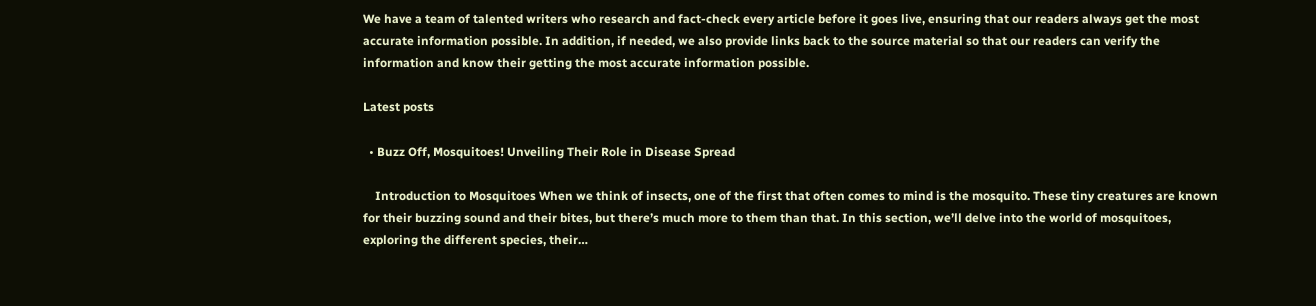We have a team of talented writers who research and fact-check every article before it goes live, ensuring that our readers always get the most accurate information possible. In addition, if needed, we also provide links back to the source material so that our readers can verify the information and know their getting the most accurate information possible.

Latest posts

  • Buzz Off, Mosquitoes! Unveiling Their Role in Disease Spread

    Introduction to Mosquitoes When we think of insects, one of the first that often comes to mind is the mosquito. These tiny creatures are known for their buzzing sound and their bites, but there’s much more to them than that. In this section, we’ll delve into the world of mosquitoes, exploring the different species, their…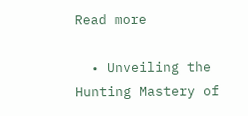Read more

  • Unveiling the Hunting Mastery of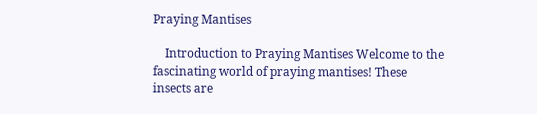Praying Mantises

    Introduction to Praying Mantises Welcome to the fascinating world of praying mantises! These insects are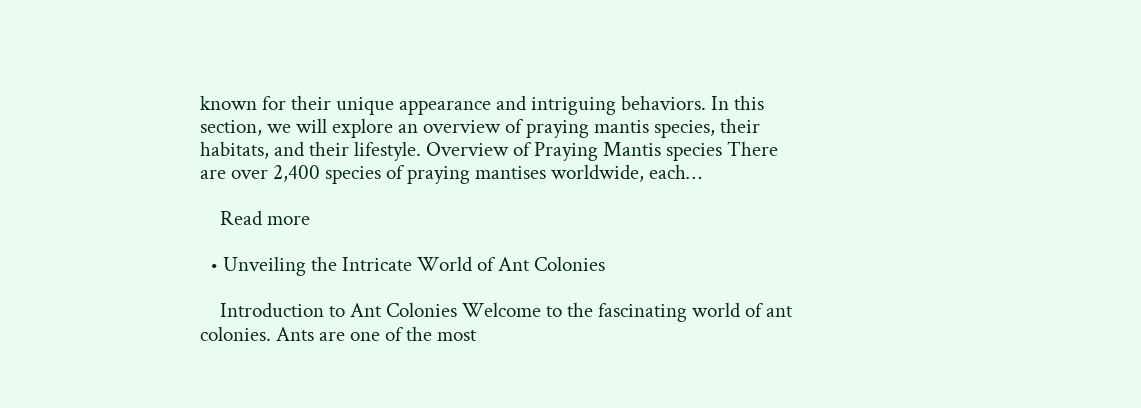known for their unique appearance and intriguing behaviors. In this section, we will explore an overview of praying mantis species, their habitats, and their lifestyle. Overview of Praying Mantis species There are over 2,400 species of praying mantises worldwide, each…

    Read more

  • Unveiling the Intricate World of Ant Colonies

    Introduction to Ant Colonies Welcome to the fascinating world of ant colonies. Ants are one of the most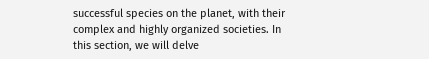successful species on the planet, with their complex and highly organized societies. In this section, we will delve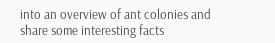into an overview of ant colonies and share some interesting facts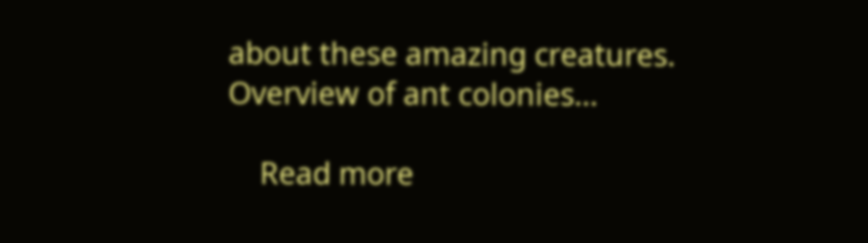about these amazing creatures. Overview of ant colonies…

    Read more